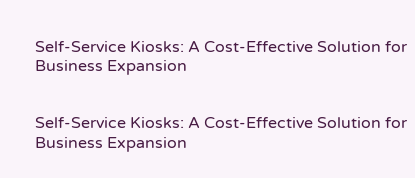Self-Service Kiosks: A Cost-Effective Solution for Business Expansion


Self-Service Kiosks: A Cost-Effective Solution for Business Expansion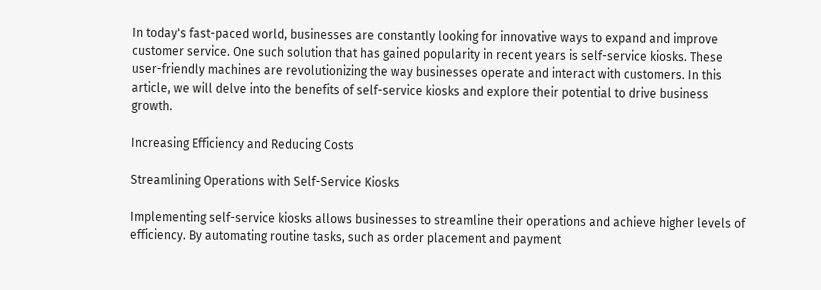In today's fast-paced world, businesses are constantly looking for innovative ways to expand and improve customer service. One such solution that has gained popularity in recent years is self-service kiosks. These user-friendly machines are revolutionizing the way businesses operate and interact with customers. In this article, we will delve into the benefits of self-service kiosks and explore their potential to drive business growth.

Increasing Efficiency and Reducing Costs

Streamlining Operations with Self-Service Kiosks

Implementing self-service kiosks allows businesses to streamline their operations and achieve higher levels of efficiency. By automating routine tasks, such as order placement and payment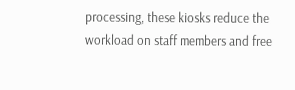processing, these kiosks reduce the workload on staff members and free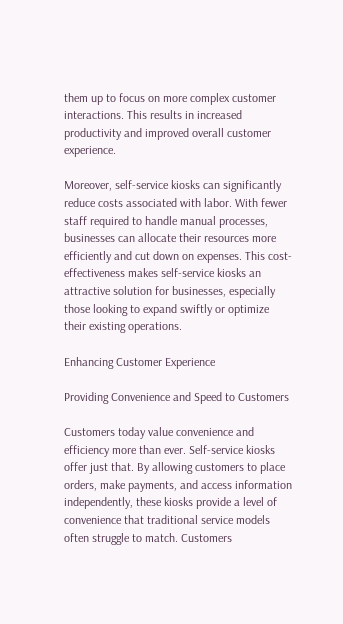them up to focus on more complex customer interactions. This results in increased productivity and improved overall customer experience.

Moreover, self-service kiosks can significantly reduce costs associated with labor. With fewer staff required to handle manual processes, businesses can allocate their resources more efficiently and cut down on expenses. This cost-effectiveness makes self-service kiosks an attractive solution for businesses, especially those looking to expand swiftly or optimize their existing operations.

Enhancing Customer Experience

Providing Convenience and Speed to Customers

Customers today value convenience and efficiency more than ever. Self-service kiosks offer just that. By allowing customers to place orders, make payments, and access information independently, these kiosks provide a level of convenience that traditional service models often struggle to match. Customers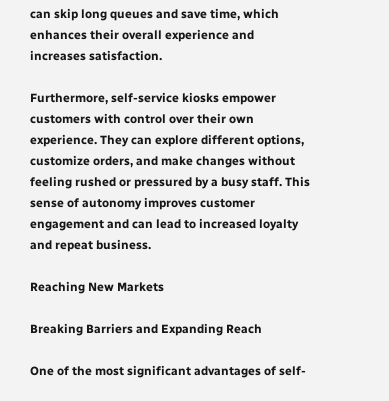can skip long queues and save time, which enhances their overall experience and increases satisfaction.

Furthermore, self-service kiosks empower customers with control over their own experience. They can explore different options, customize orders, and make changes without feeling rushed or pressured by a busy staff. This sense of autonomy improves customer engagement and can lead to increased loyalty and repeat business.

Reaching New Markets

Breaking Barriers and Expanding Reach

One of the most significant advantages of self-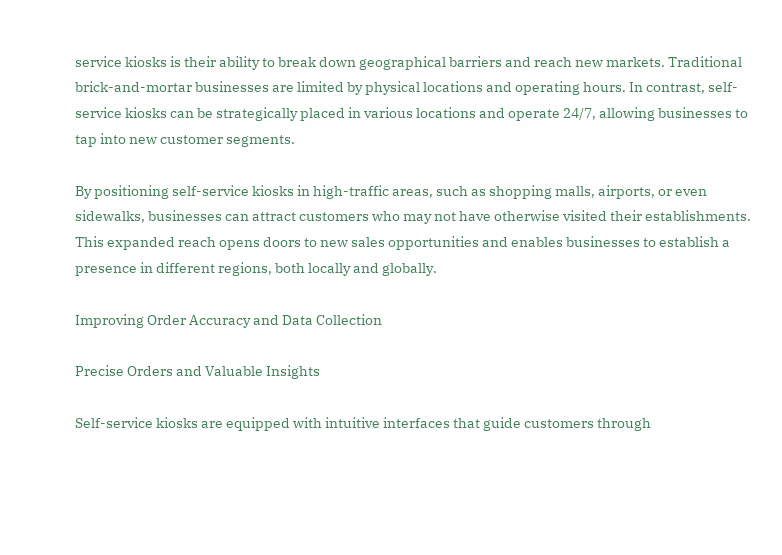service kiosks is their ability to break down geographical barriers and reach new markets. Traditional brick-and-mortar businesses are limited by physical locations and operating hours. In contrast, self-service kiosks can be strategically placed in various locations and operate 24/7, allowing businesses to tap into new customer segments.

By positioning self-service kiosks in high-traffic areas, such as shopping malls, airports, or even sidewalks, businesses can attract customers who may not have otherwise visited their establishments. This expanded reach opens doors to new sales opportunities and enables businesses to establish a presence in different regions, both locally and globally.

Improving Order Accuracy and Data Collection

Precise Orders and Valuable Insights

Self-service kiosks are equipped with intuitive interfaces that guide customers through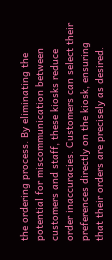the ordering process. By eliminating the potential for miscommunication between customers and staff, these kiosks reduce order inaccuracies. Customers can select their preferences directly on the kiosk, ensuring that their orders are precisely as desired.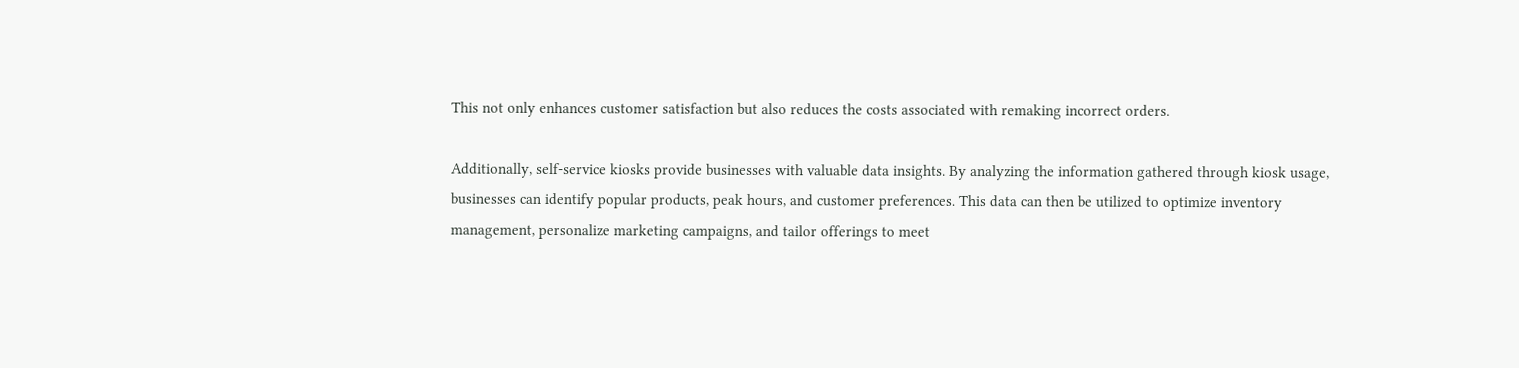This not only enhances customer satisfaction but also reduces the costs associated with remaking incorrect orders.

Additionally, self-service kiosks provide businesses with valuable data insights. By analyzing the information gathered through kiosk usage, businesses can identify popular products, peak hours, and customer preferences. This data can then be utilized to optimize inventory management, personalize marketing campaigns, and tailor offerings to meet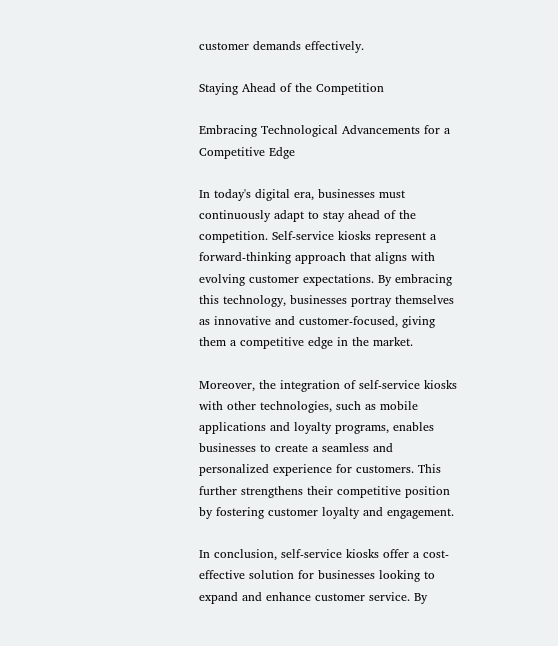customer demands effectively.

Staying Ahead of the Competition

Embracing Technological Advancements for a Competitive Edge

In today's digital era, businesses must continuously adapt to stay ahead of the competition. Self-service kiosks represent a forward-thinking approach that aligns with evolving customer expectations. By embracing this technology, businesses portray themselves as innovative and customer-focused, giving them a competitive edge in the market.

Moreover, the integration of self-service kiosks with other technologies, such as mobile applications and loyalty programs, enables businesses to create a seamless and personalized experience for customers. This further strengthens their competitive position by fostering customer loyalty and engagement.

In conclusion, self-service kiosks offer a cost-effective solution for businesses looking to expand and enhance customer service. By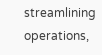streamlining operations,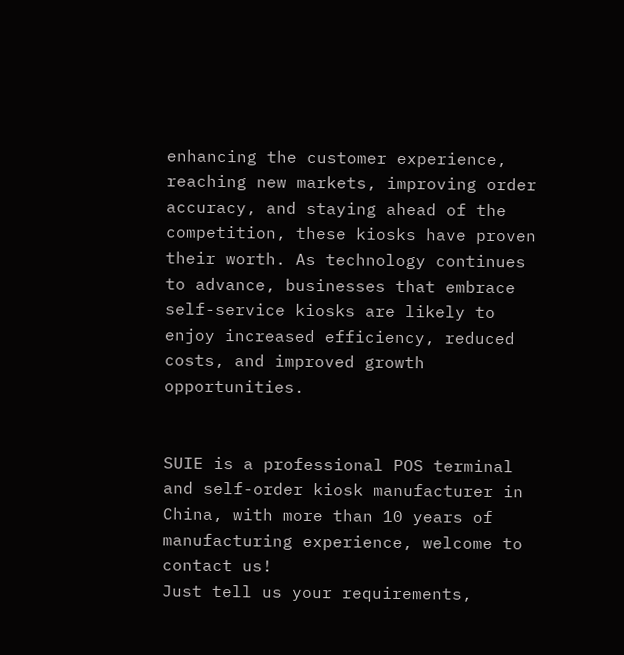enhancing the customer experience, reaching new markets, improving order accuracy, and staying ahead of the competition, these kiosks have proven their worth. As technology continues to advance, businesses that embrace self-service kiosks are likely to enjoy increased efficiency, reduced costs, and improved growth opportunities.


SUIE is a professional POS terminal and self-order kiosk manufacturer in China, with more than 10 years of manufacturing experience, welcome to contact us!
Just tell us your requirements,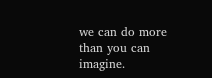we can do more than you can imagine.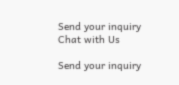Send your inquiry
Chat with Us

Send your inquiry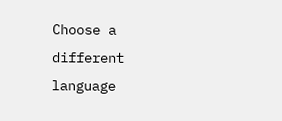Choose a different language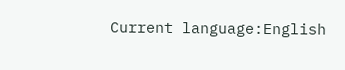Current language:English